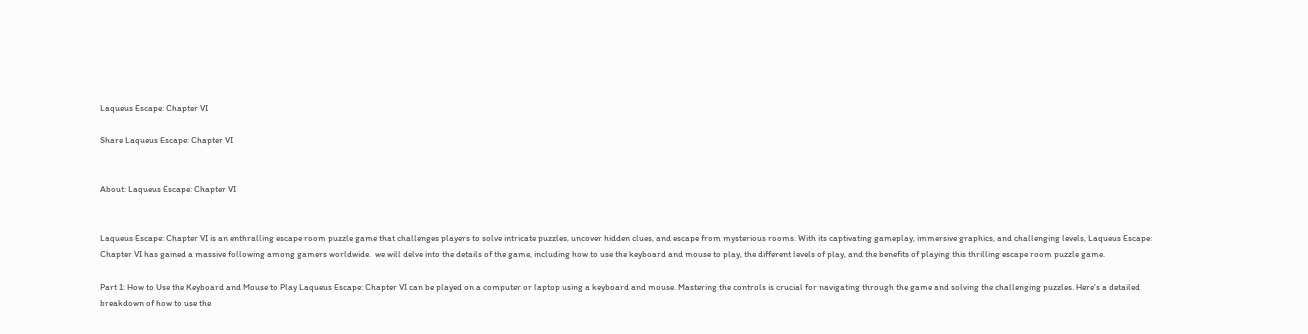Laqueus Escape: Chapter VI

Share Laqueus Escape: Chapter VI


About: Laqueus Escape: Chapter VI


Laqueus Escape: Chapter VI is an enthralling escape room puzzle game that challenges players to solve intricate puzzles, uncover hidden clues, and escape from mysterious rooms. With its captivating gameplay, immersive graphics, and challenging levels, Laqueus Escape: Chapter VI has gained a massive following among gamers worldwide.  we will delve into the details of the game, including how to use the keyboard and mouse to play, the different levels of play, and the benefits of playing this thrilling escape room puzzle game.

Part 1: How to Use the Keyboard and Mouse to Play Laqueus Escape: Chapter VI can be played on a computer or laptop using a keyboard and mouse. Mastering the controls is crucial for navigating through the game and solving the challenging puzzles. Here's a detailed breakdown of how to use the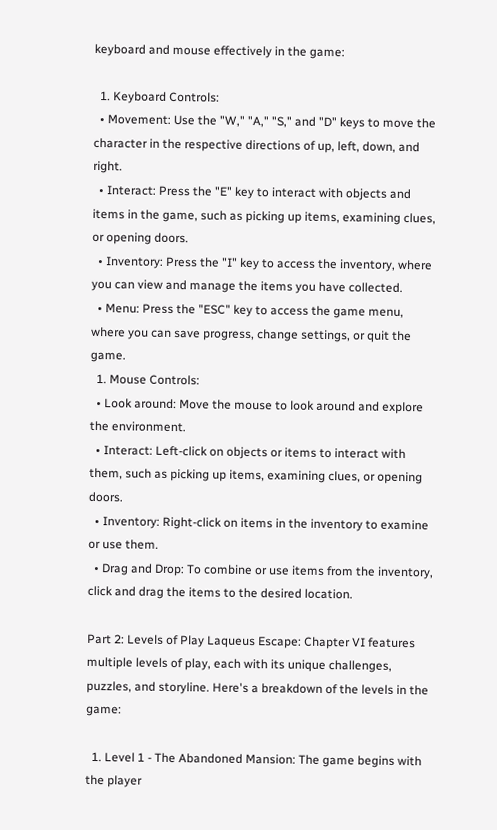keyboard and mouse effectively in the game:

  1. Keyboard Controls:
  • Movement: Use the "W," "A," "S," and "D" keys to move the character in the respective directions of up, left, down, and right.
  • Interact: Press the "E" key to interact with objects and items in the game, such as picking up items, examining clues, or opening doors.
  • Inventory: Press the "I" key to access the inventory, where you can view and manage the items you have collected.
  • Menu: Press the "ESC" key to access the game menu, where you can save progress, change settings, or quit the game.
  1. Mouse Controls:
  • Look around: Move the mouse to look around and explore the environment.
  • Interact: Left-click on objects or items to interact with them, such as picking up items, examining clues, or opening doors.
  • Inventory: Right-click on items in the inventory to examine or use them.
  • Drag and Drop: To combine or use items from the inventory, click and drag the items to the desired location.

Part 2: Levels of Play Laqueus Escape: Chapter VI features multiple levels of play, each with its unique challenges, puzzles, and storyline. Here's a breakdown of the levels in the game:

  1. Level 1 - The Abandoned Mansion: The game begins with the player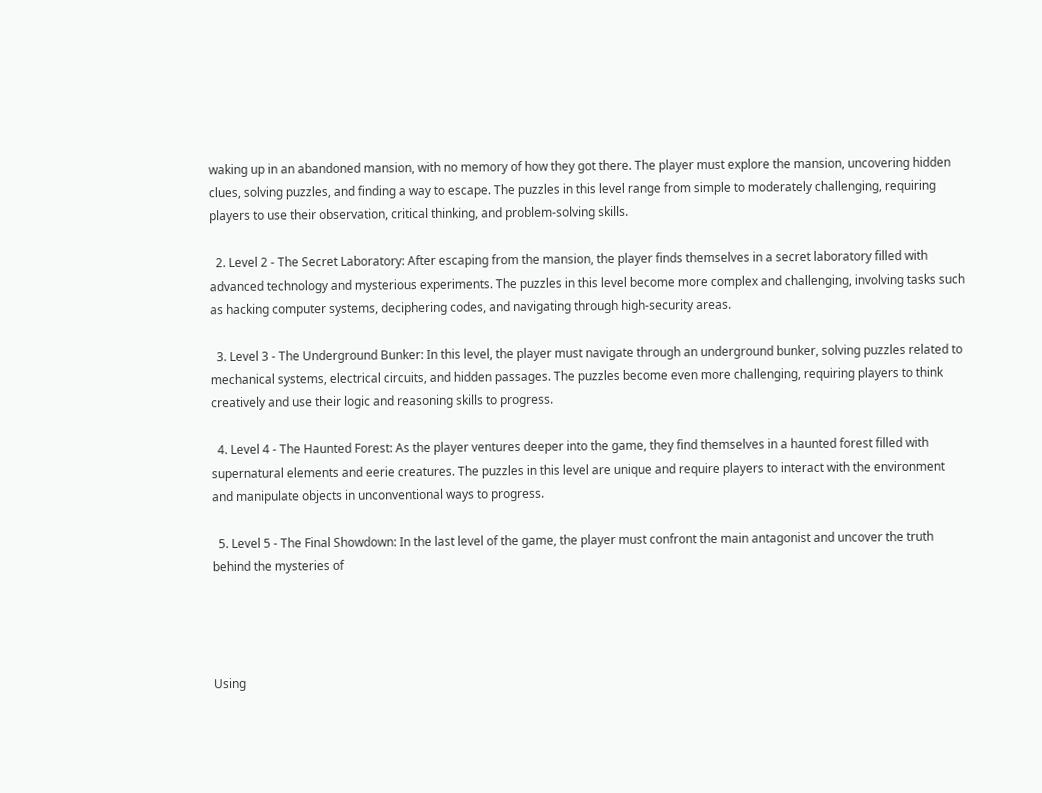waking up in an abandoned mansion, with no memory of how they got there. The player must explore the mansion, uncovering hidden clues, solving puzzles, and finding a way to escape. The puzzles in this level range from simple to moderately challenging, requiring players to use their observation, critical thinking, and problem-solving skills.

  2. Level 2 - The Secret Laboratory: After escaping from the mansion, the player finds themselves in a secret laboratory filled with advanced technology and mysterious experiments. The puzzles in this level become more complex and challenging, involving tasks such as hacking computer systems, deciphering codes, and navigating through high-security areas.

  3. Level 3 - The Underground Bunker: In this level, the player must navigate through an underground bunker, solving puzzles related to mechanical systems, electrical circuits, and hidden passages. The puzzles become even more challenging, requiring players to think creatively and use their logic and reasoning skills to progress.

  4. Level 4 - The Haunted Forest: As the player ventures deeper into the game, they find themselves in a haunted forest filled with supernatural elements and eerie creatures. The puzzles in this level are unique and require players to interact with the environment and manipulate objects in unconventional ways to progress.

  5. Level 5 - The Final Showdown: In the last level of the game, the player must confront the main antagonist and uncover the truth behind the mysteries of




Using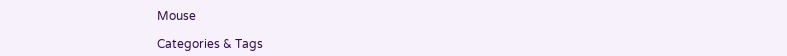Mouse

Categories & Tags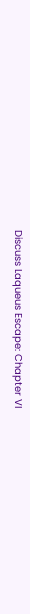Discuss Laqueus Escape: Chapter VI